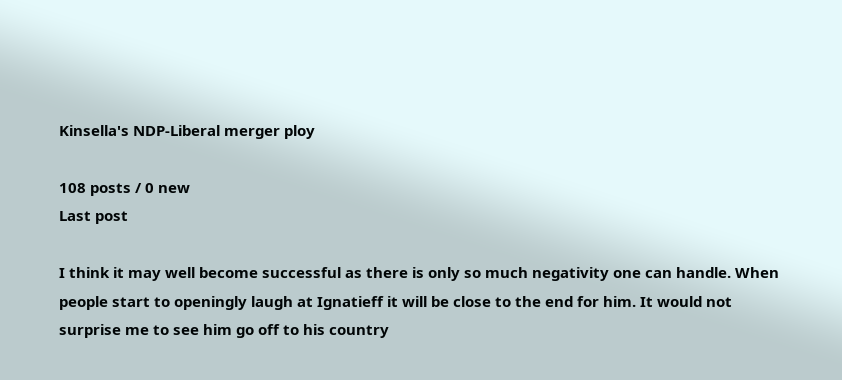Kinsella's NDP-Liberal merger ploy

108 posts / 0 new
Last post

I think it may well become successful as there is only so much negativity one can handle. When people start to openingly laugh at Ignatieff it will be close to the end for him. It would not surprise me to see him go off to his country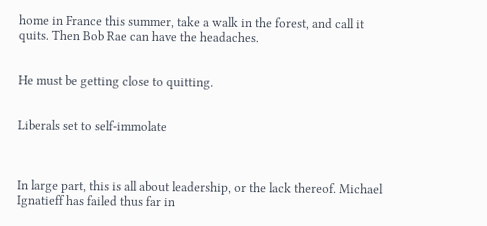home in France this summer, take a walk in the forest, and call it quits. Then Bob Rae can have the headaches.


He must be getting close to quitting.


Liberals set to self-immolate



In large part, this is all about leadership, or the lack thereof. Michael Ignatieff has failed thus far in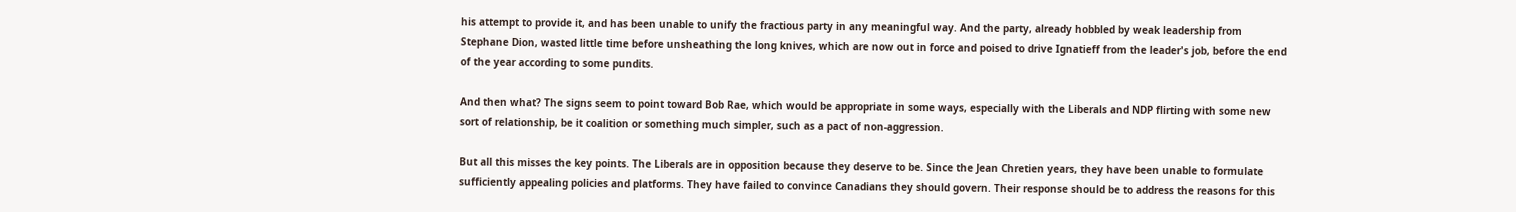his attempt to provide it, and has been unable to unify the fractious party in any meaningful way. And the party, already hobbled by weak leadership from Stephane Dion, wasted little time before unsheathing the long knives, which are now out in force and poised to drive Ignatieff from the leader's job, before the end of the year according to some pundits.

And then what? The signs seem to point toward Bob Rae, which would be appropriate in some ways, especially with the Liberals and NDP flirting with some new sort of relationship, be it coalition or something much simpler, such as a pact of non-aggression.

But all this misses the key points. The Liberals are in opposition because they deserve to be. Since the Jean Chretien years, they have been unable to formulate sufficiently appealing policies and platforms. They have failed to convince Canadians they should govern. Their response should be to address the reasons for this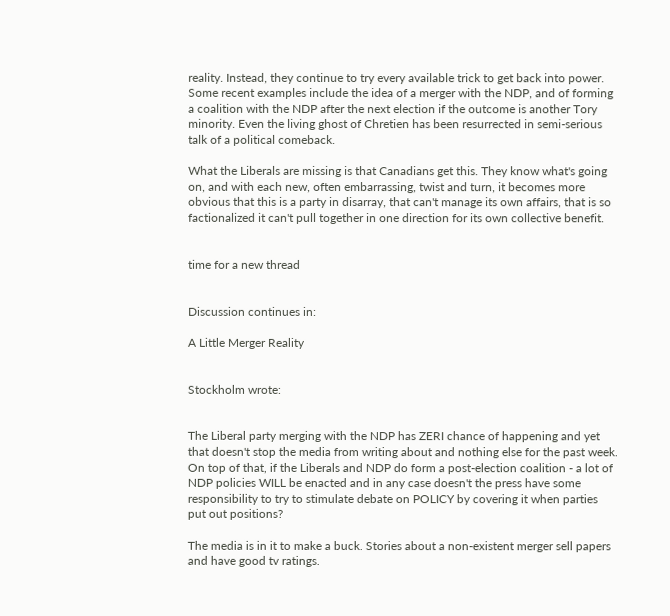reality. Instead, they continue to try every available trick to get back into power. Some recent examples include the idea of a merger with the NDP, and of forming a coalition with the NDP after the next election if the outcome is another Tory minority. Even the living ghost of Chretien has been resurrected in semi-serious talk of a political comeback.

What the Liberals are missing is that Canadians get this. They know what's going on, and with each new, often embarrassing, twist and turn, it becomes more obvious that this is a party in disarray, that can't manage its own affairs, that is so factionalized it can't pull together in one direction for its own collective benefit.


time for a new thread


Discussion continues in:

A Little Merger Reality


Stockholm wrote:


The Liberal party merging with the NDP has ZERI chance of happening and yet that doesn't stop the media from writing about and nothing else for the past week. On top of that, if the Liberals and NDP do form a post-election coalition - a lot of NDP policies WILL be enacted and in any case doesn't the press have some responsibility to try to stimulate debate on POLICY by covering it when parties put out positions?

The media is in it to make a buck. Stories about a non-existent merger sell papers and have good tv ratings.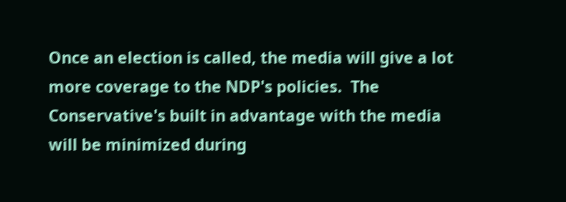Once an election is called, the media will give a lot more coverage to the NDP's policies.  The Conservative's built in advantage with the media will be minimized during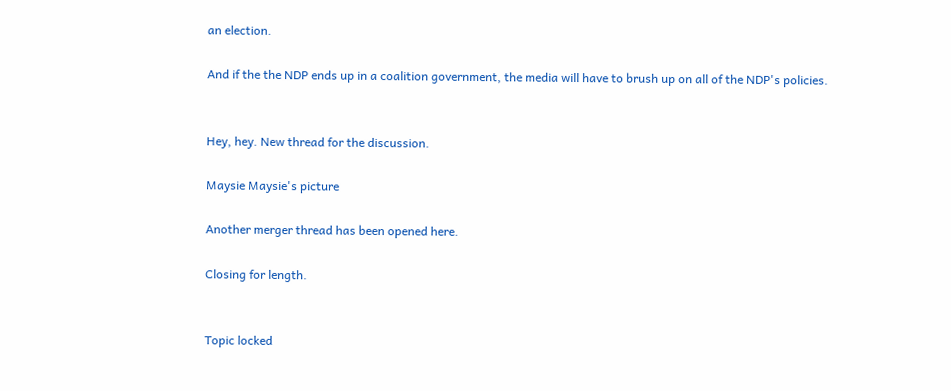an election.

And if the the NDP ends up in a coalition government, the media will have to brush up on all of the NDP's policies.


Hey, hey. New thread for the discussion.

Maysie Maysie's picture

Another merger thread has been opened here.

Closing for length.


Topic locked